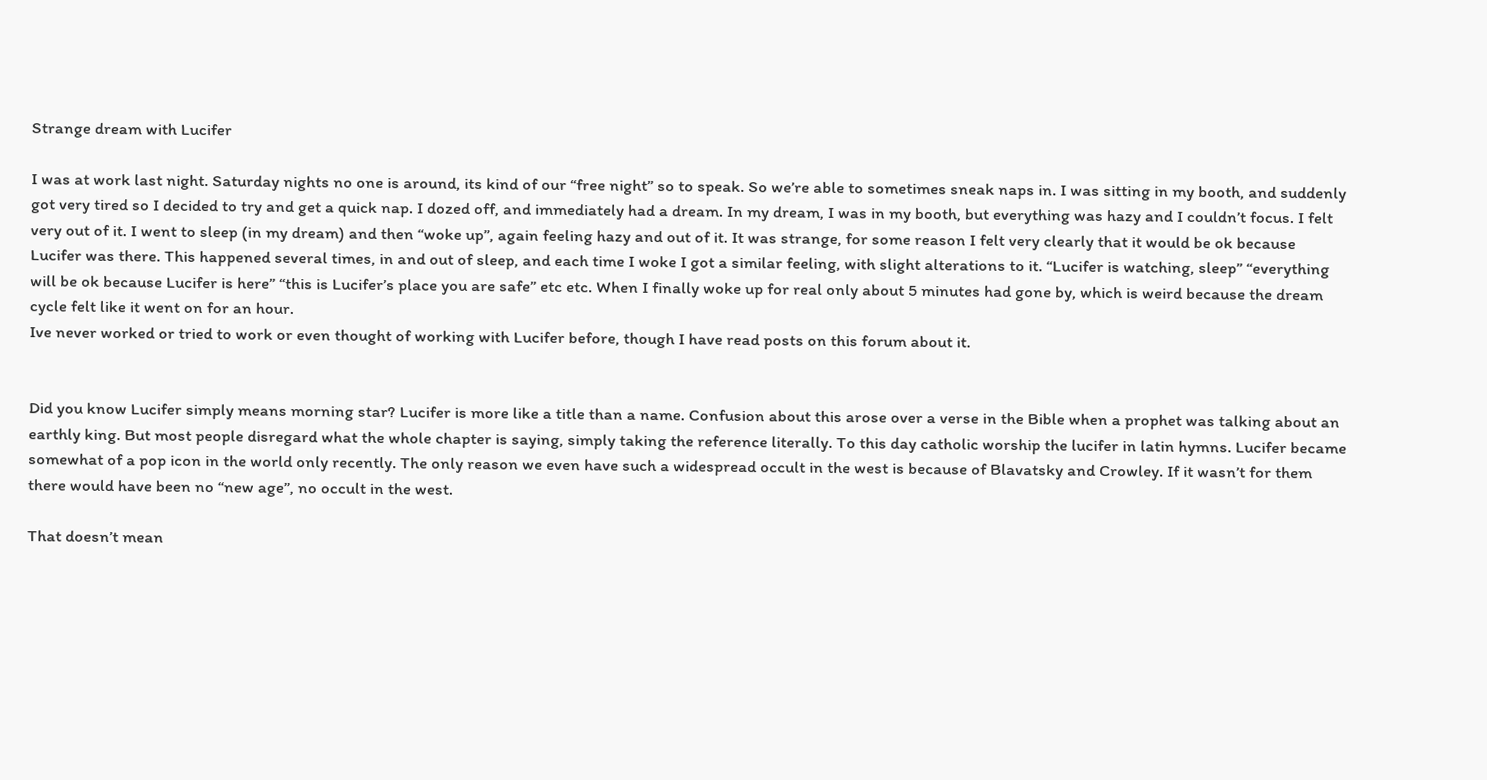Strange dream with Lucifer

I was at work last night. Saturday nights no one is around, its kind of our “free night” so to speak. So we’re able to sometimes sneak naps in. I was sitting in my booth, and suddenly got very tired so I decided to try and get a quick nap. I dozed off, and immediately had a dream. In my dream, I was in my booth, but everything was hazy and I couldn’t focus. I felt very out of it. I went to sleep (in my dream) and then “woke up”, again feeling hazy and out of it. It was strange, for some reason I felt very clearly that it would be ok because Lucifer was there. This happened several times, in and out of sleep, and each time I woke I got a similar feeling, with slight alterations to it. “Lucifer is watching, sleep” “everything will be ok because Lucifer is here” “this is Lucifer’s place you are safe” etc etc. When I finally woke up for real only about 5 minutes had gone by, which is weird because the dream cycle felt like it went on for an hour.
Ive never worked or tried to work or even thought of working with Lucifer before, though I have read posts on this forum about it.


Did you know Lucifer simply means morning star? Lucifer is more like a title than a name. Confusion about this arose over a verse in the Bible when a prophet was talking about an earthly king. But most people disregard what the whole chapter is saying, simply taking the reference literally. To this day catholic worship the lucifer in latin hymns. Lucifer became somewhat of a pop icon in the world only recently. The only reason we even have such a widespread occult in the west is because of Blavatsky and Crowley. If it wasn’t for them there would have been no “new age”, no occult in the west.

That doesn’t mean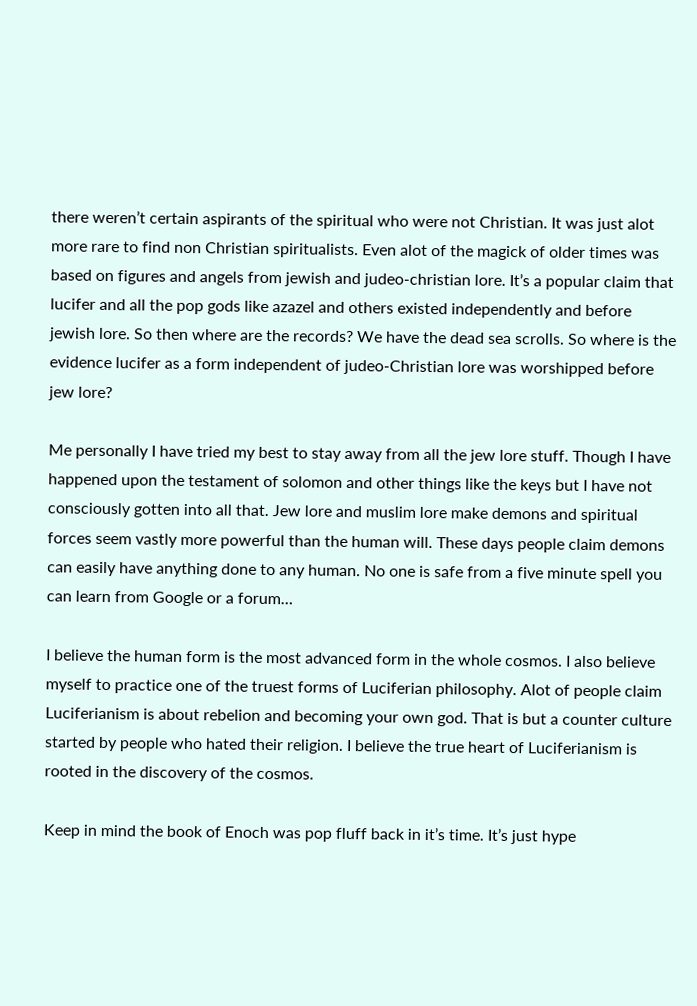there weren’t certain aspirants of the spiritual who were not Christian. It was just alot more rare to find non Christian spiritualists. Even alot of the magick of older times was based on figures and angels from jewish and judeo-christian lore. It’s a popular claim that lucifer and all the pop gods like azazel and others existed independently and before jewish lore. So then where are the records? We have the dead sea scrolls. So where is the evidence lucifer as a form independent of judeo-Christian lore was worshipped before jew lore?

Me personally I have tried my best to stay away from all the jew lore stuff. Though I have happened upon the testament of solomon and other things like the keys but I have not consciously gotten into all that. Jew lore and muslim lore make demons and spiritual forces seem vastly more powerful than the human will. These days people claim demons can easily have anything done to any human. No one is safe from a five minute spell you can learn from Google or a forum…

I believe the human form is the most advanced form in the whole cosmos. I also believe myself to practice one of the truest forms of Luciferian philosophy. Alot of people claim Luciferianism is about rebelion and becoming your own god. That is but a counter culture started by people who hated their religion. I believe the true heart of Luciferianism is rooted in the discovery of the cosmos.

Keep in mind the book of Enoch was pop fluff back in it’s time. It’s just hype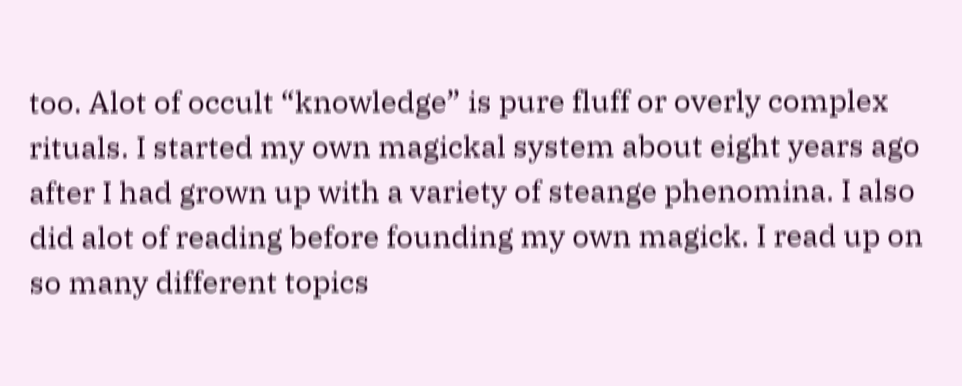too. Alot of occult “knowledge” is pure fluff or overly complex rituals. I started my own magickal system about eight years ago after I had grown up with a variety of steange phenomina. I also did alot of reading before founding my own magick. I read up on so many different topics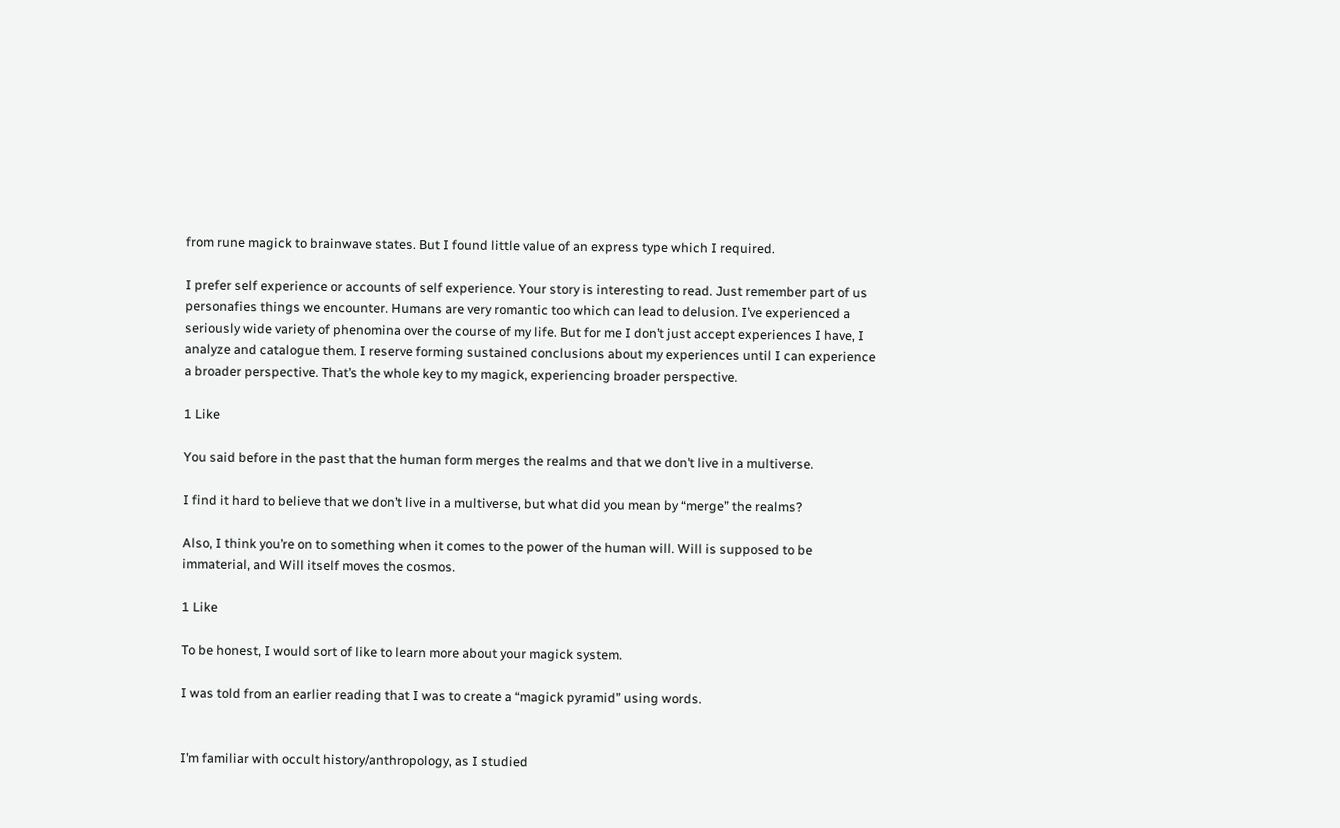from rune magick to brainwave states. But I found little value of an express type which I required.

I prefer self experience or accounts of self experience. Your story is interesting to read. Just remember part of us personafies things we encounter. Humans are very romantic too which can lead to delusion. I’ve experienced a seriously wide variety of phenomina over the course of my life. But for me I don’t just accept experiences I have, I analyze and catalogue them. I reserve forming sustained conclusions about my experiences until I can experience a broader perspective. That’s the whole key to my magick, experiencing broader perspective.

1 Like

You said before in the past that the human form merges the realms and that we don’t live in a multiverse.

I find it hard to believe that we don’t live in a multiverse, but what did you mean by “merge” the realms?

Also, I think you’re on to something when it comes to the power of the human will. Will is supposed to be immaterial, and Will itself moves the cosmos.

1 Like

To be honest, I would sort of like to learn more about your magick system.

I was told from an earlier reading that I was to create a “magick pyramid” using words.


I’m familiar with occult history/anthropology, as I studied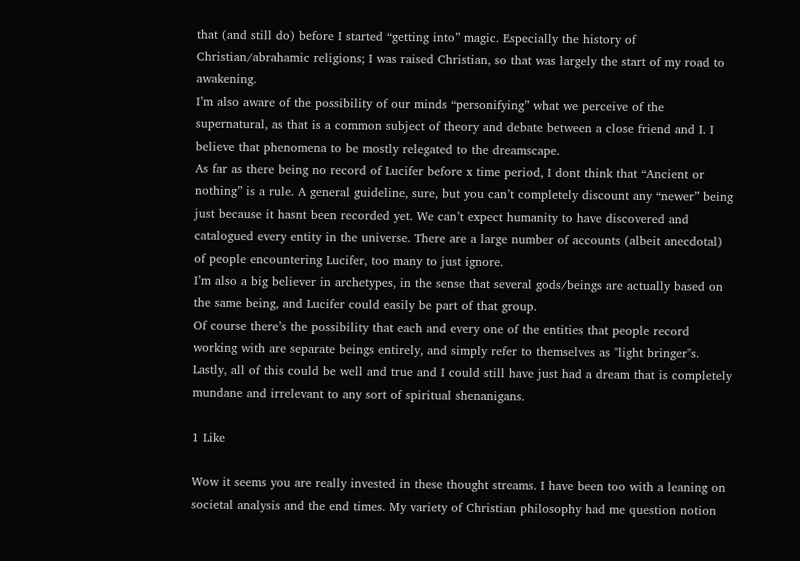that (and still do) before I started “getting into” magic. Especially the history of Christian/abrahamic religions; I was raised Christian, so that was largely the start of my road to awakening.
I’m also aware of the possibility of our minds “personifying” what we perceive of the supernatural, as that is a common subject of theory and debate between a close friend and I. I believe that phenomena to be mostly relegated to the dreamscape.
As far as there being no record of Lucifer before x time period, I dont think that “Ancient or nothing” is a rule. A general guideline, sure, but you can’t completely discount any “newer” being just because it hasnt been recorded yet. We can’t expect humanity to have discovered and catalogued every entity in the universe. There are a large number of accounts (albeit anecdotal) of people encountering Lucifer, too many to just ignore.
I’m also a big believer in archetypes, in the sense that several gods/beings are actually based on the same being, and Lucifer could easily be part of that group.
Of course there’s the possibility that each and every one of the entities that people record working with are separate beings entirely, and simply refer to themselves as "light bringer"s.
Lastly, all of this could be well and true and I could still have just had a dream that is completely mundane and irrelevant to any sort of spiritual shenanigans.

1 Like

Wow it seems you are really invested in these thought streams. I have been too with a leaning on societal analysis and the end times. My variety of Christian philosophy had me question notion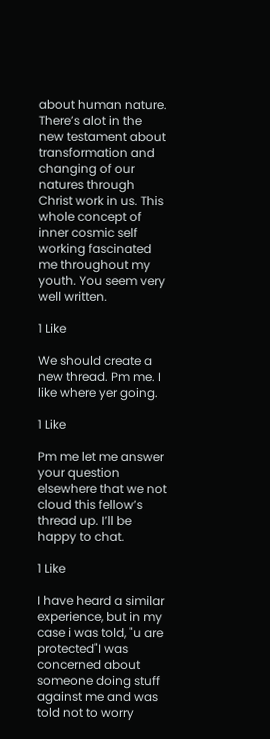about human nature. There’s alot in the new testament about transformation and changing of our natures through Christ work in us. This whole concept of inner cosmic self working fascinated me throughout my youth. You seem very well written.

1 Like

We should create a new thread. Pm me. I like where yer going.

1 Like

Pm me let me answer your question elsewhere that we not cloud this fellow’s thread up. I’ll be happy to chat.

1 Like

I have heard a similar experience, but in my case i was told, "u are protected"I was concerned about someone doing stuff against me and was told not to worry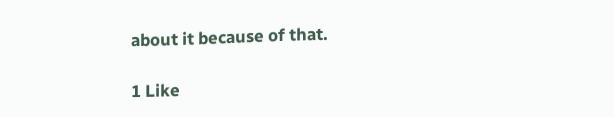about it because of that.

1 Like